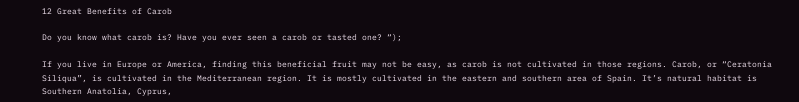12 Great Benefits of Carob

Do you know what carob is? Have you ever seen a carob or tasted one? “);

If you live in Europe or America, finding this beneficial fruit may not be easy, as carob is not cultivated in those regions. Carob, or “Ceratonia Siliqua”, is cultivated in the Mediterranean region. It is mostly cultivated in the eastern and southern area of Spain. It’s natural habitat is Southern Anatolia, Cyprus,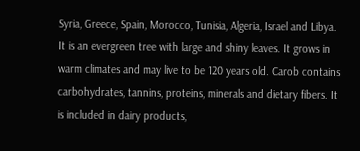Syria, Greece, Spain, Morocco, Tunisia, Algeria, Israel and Libya. It is an evergreen tree with large and shiny leaves. It grows in warm climates and may live to be 120 years old. Carob contains carbohydrates, tannins, proteins, minerals and dietary fibers. It is included in dairy products,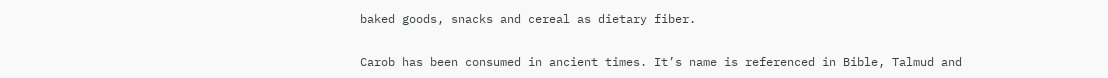baked goods, snacks and cereal as dietary fiber.

Carob has been consumed in ancient times. It’s name is referenced in Bible, Talmud and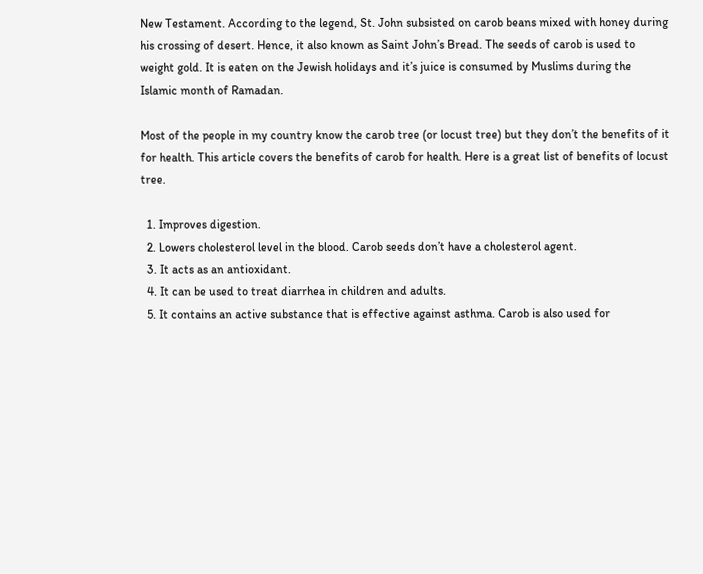New Testament. According to the legend, St. John subsisted on carob beans mixed with honey during his crossing of desert. Hence, it also known as Saint John’s Bread. The seeds of carob is used to weight gold. It is eaten on the Jewish holidays and it’s juice is consumed by Muslims during the Islamic month of Ramadan.

Most of the people in my country know the carob tree (or locust tree) but they don’t the benefits of it for health. This article covers the benefits of carob for health. Here is a great list of benefits of locust tree.

  1. Improves digestion.
  2. Lowers cholesterol level in the blood. Carob seeds don’t have a cholesterol agent.
  3. It acts as an antioxidant.
  4. It can be used to treat diarrhea in children and adults.
  5. It contains an active substance that is effective against asthma. Carob is also used for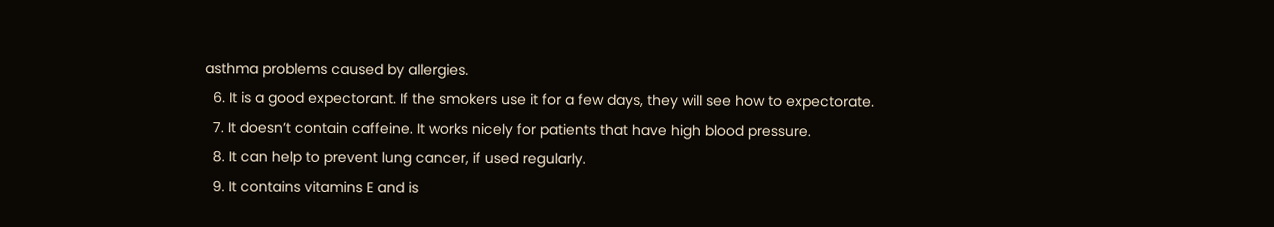asthma problems caused by allergies.
  6. It is a good expectorant. If the smokers use it for a few days, they will see how to expectorate.
  7. It doesn’t contain caffeine. It works nicely for patients that have high blood pressure.
  8. It can help to prevent lung cancer, if used regularly.
  9. It contains vitamins E and is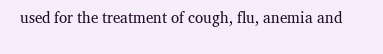used for the treatment of cough, flu, anemia and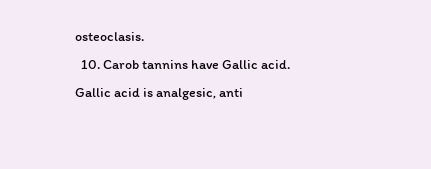osteoclasis.
  10. Carob tannins have Gallic acid. Gallic acid is analgesic, anti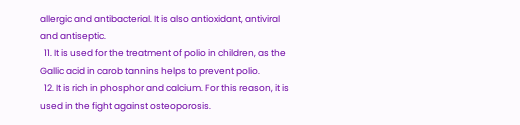allergic and antibacterial. It is also antioxidant, antiviral and antiseptic.
  11. It is used for the treatment of polio in children, as the Gallic acid in carob tannins helps to prevent polio.
  12. It is rich in phosphor and calcium. For this reason, it is used in the fight against osteoporosis.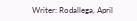Writer: Rodallega, April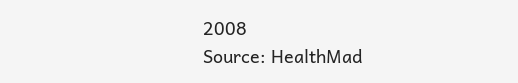2008
Source: HealthMad